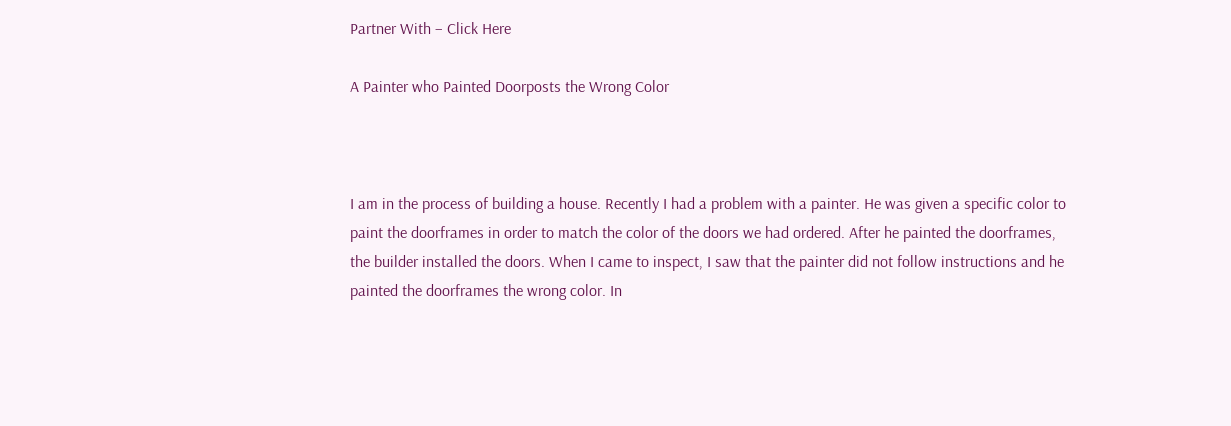Partner With – Click Here

A Painter who Painted Doorposts the Wrong Color



I am in the process of building a house. Recently I had a problem with a painter. He was given a specific color to paint the doorframes in order to match the color of the doors we had ordered. After he painted the doorframes, the builder installed the doors. When I came to inspect, I saw that the painter did not follow instructions and he painted the doorframes the wrong color. In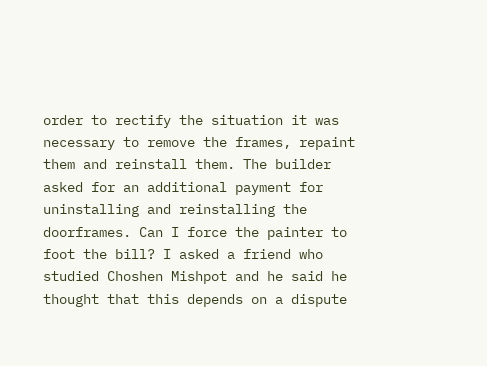order to rectify the situation it was necessary to remove the frames, repaint them and reinstall them. The builder asked for an additional payment for uninstalling and reinstalling the doorframes. Can I force the painter to foot the bill? I asked a friend who studied Choshen Mishpot and he said he thought that this depends on a dispute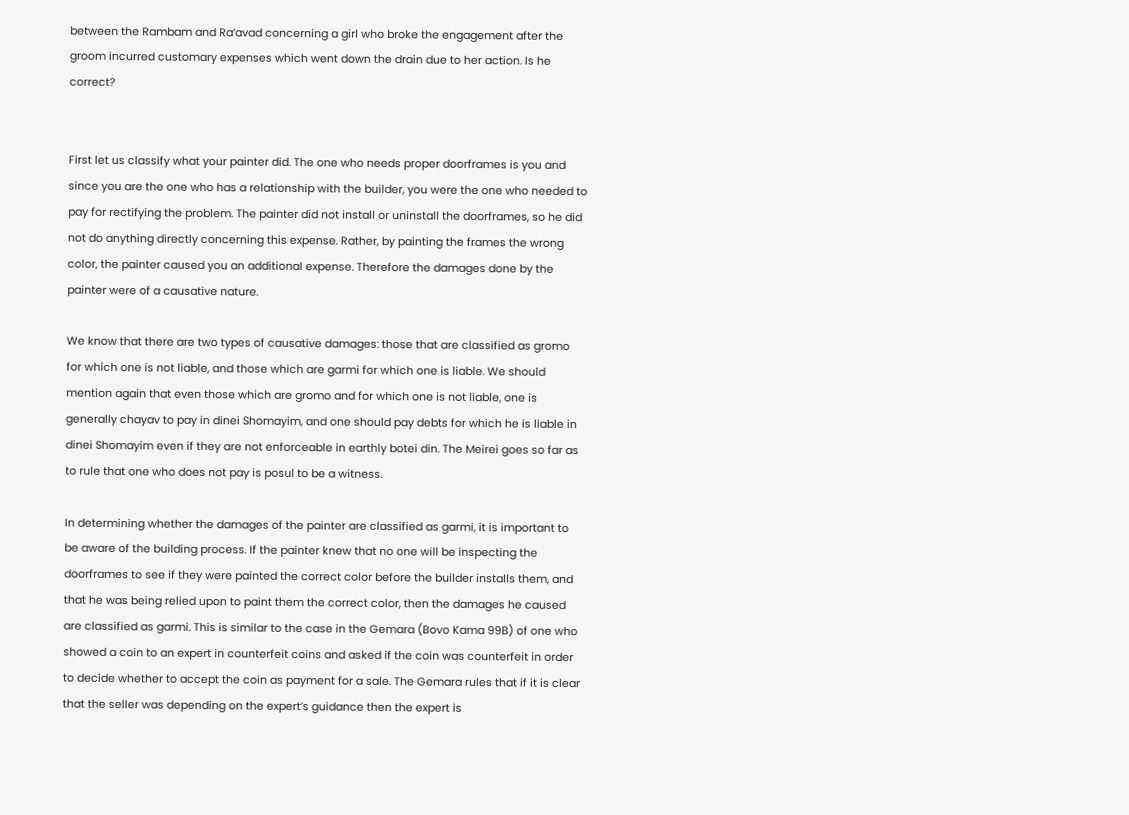between the Rambam and Ra’avad concerning a girl who broke the engagement after the groom incurred customary expenses which went down the drain due to her action. Is he correct?


First let us classify what your painter did. The one who needs proper doorframes is you and since you are the one who has a relationship with the builder, you were the one who needed to pay for rectifying the problem. The painter did not install or uninstall the doorframes, so he did not do anything directly concerning this expense. Rather, by painting the frames the wrong color, the painter caused you an additional expense. Therefore the damages done by the painter were of a causative nature.

We know that there are two types of causative damages: those that are classified as gromo for which one is not liable, and those which are garmi for which one is liable. We should mention again that even those which are gromo and for which one is not liable, one is generally chayav to pay in dinei Shomayim, and one should pay debts for which he is liable in dinei Shomayim even if they are not enforceable in earthly botei din. The Meirei goes so far as to rule that one who does not pay is posul to be a witness.

In determining whether the damages of the painter are classified as garmi, it is important to be aware of the building process. If the painter knew that no one will be inspecting the doorframes to see if they were painted the correct color before the builder installs them, and that he was being relied upon to paint them the correct color, then the damages he caused are classified as garmi. This is similar to the case in the Gemara (Bovo Kama 99B) of one who showed a coin to an expert in counterfeit coins and asked if the coin was counterfeit in order to decide whether to accept the coin as payment for a sale. The Gemara rules that if it is clear that the seller was depending on the expert’s guidance then the expert is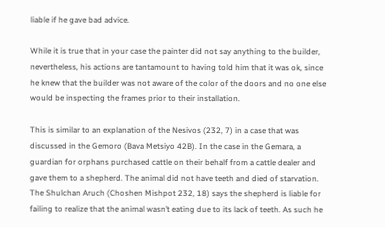liable if he gave bad advice.

While it is true that in your case the painter did not say anything to the builder, nevertheless, his actions are tantamount to having told him that it was ok, since he knew that the builder was not aware of the color of the doors and no one else would be inspecting the frames prior to their installation.

This is similar to an explanation of the Nesivos (232, 7) in a case that was discussed in the Gemoro (Bava Metsiyo 42B). In the case in the Gemara, a guardian for orphans purchased cattle on their behalf from a cattle dealer and gave them to a shepherd. The animal did not have teeth and died of starvation. The Shulchan Aruch (Choshen Mishpot 232, 18) says the shepherd is liable for failing to realize that the animal wasn’t eating due to its lack of teeth. As such he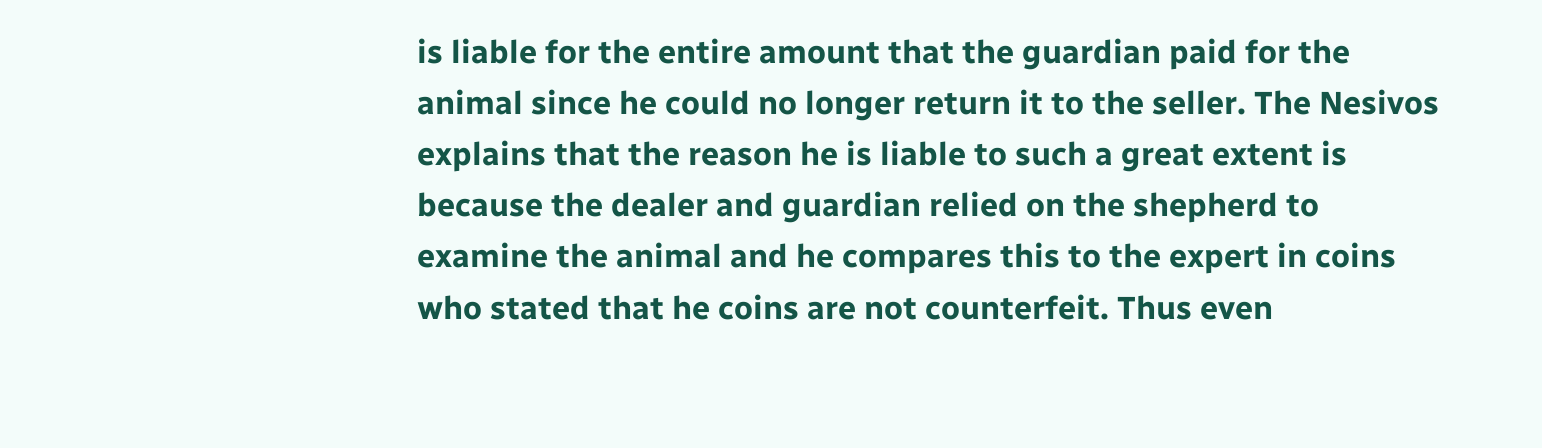is liable for the entire amount that the guardian paid for the animal since he could no longer return it to the seller. The Nesivos explains that the reason he is liable to such a great extent is because the dealer and guardian relied on the shepherd to examine the animal and he compares this to the expert in coins who stated that he coins are not counterfeit. Thus even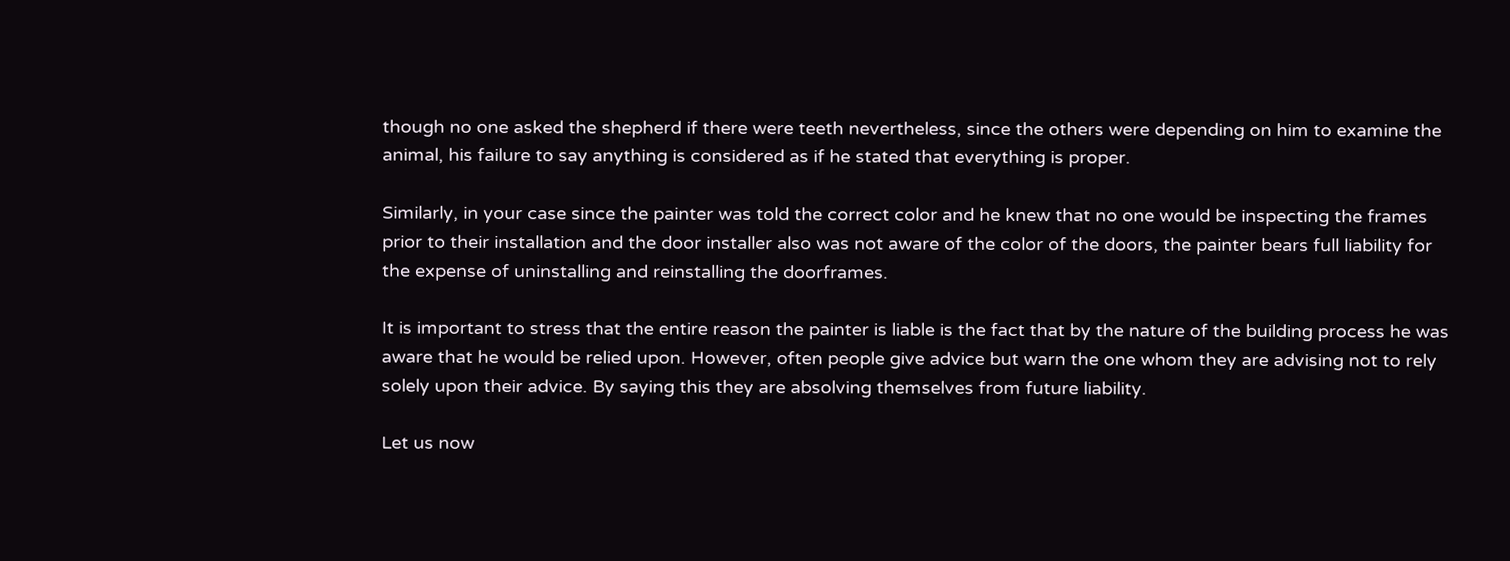though no one asked the shepherd if there were teeth nevertheless, since the others were depending on him to examine the animal, his failure to say anything is considered as if he stated that everything is proper.

Similarly, in your case since the painter was told the correct color and he knew that no one would be inspecting the frames prior to their installation and the door installer also was not aware of the color of the doors, the painter bears full liability for the expense of uninstalling and reinstalling the doorframes.

It is important to stress that the entire reason the painter is liable is the fact that by the nature of the building process he was aware that he would be relied upon. However, often people give advice but warn the one whom they are advising not to rely solely upon their advice. By saying this they are absolving themselves from future liability.

Let us now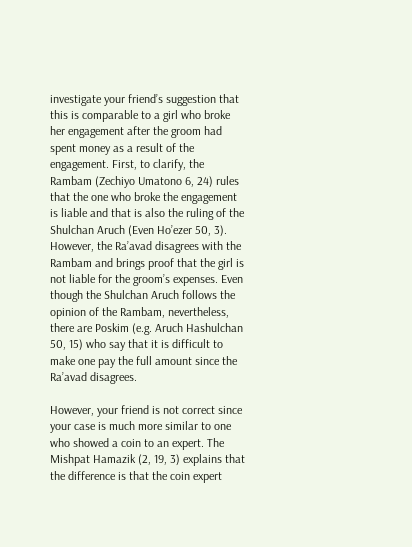investigate your friend’s suggestion that this is comparable to a girl who broke her engagement after the groom had spent money as a result of the engagement. First, to clarify, the Rambam (Zechiyo Umatono 6, 24) rules that the one who broke the engagement is liable and that is also the ruling of the Shulchan Aruch (Even Ho’ezer 50, 3). However, the Ra’avad disagrees with the Rambam and brings proof that the girl is not liable for the groom’s expenses. Even though the Shulchan Aruch follows the opinion of the Rambam, nevertheless, there are Poskim (e.g. Aruch Hashulchan 50, 15) who say that it is difficult to make one pay the full amount since the Ra’avad disagrees.

However, your friend is not correct since your case is much more similar to one who showed a coin to an expert. The Mishpat Hamazik (2, 19, 3) explains that the difference is that the coin expert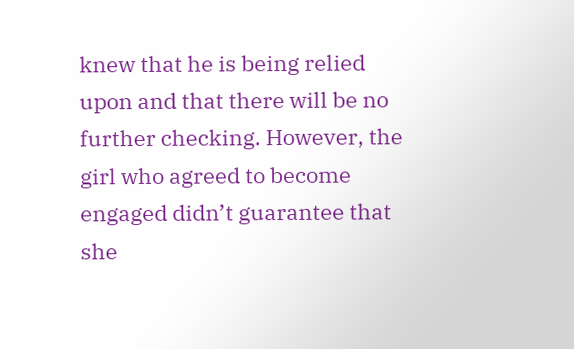knew that he is being relied upon and that there will be no further checking. However, the girl who agreed to become engaged didn’t guarantee that she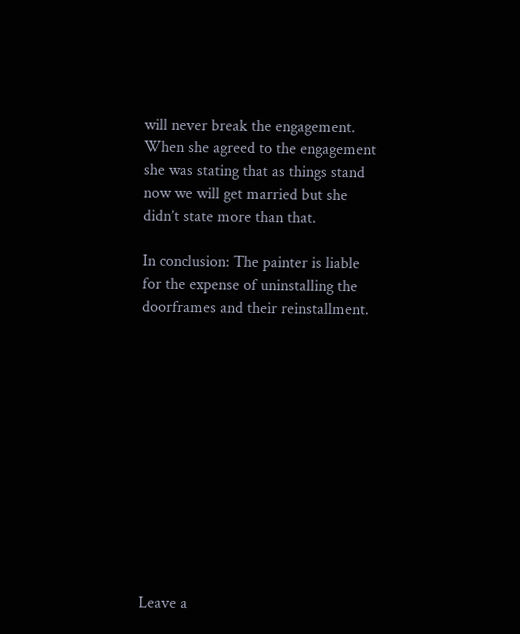will never break the engagement. When she agreed to the engagement she was stating that as things stand now we will get married but she didn’t state more than that.

In conclusion: The painter is liable for the expense of uninstalling the doorframes and their reinstallment.












Leave a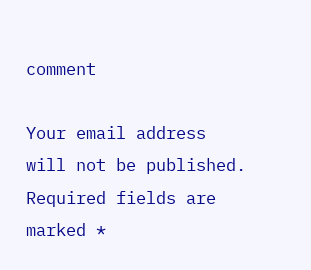comment

Your email address will not be published. Required fields are marked *